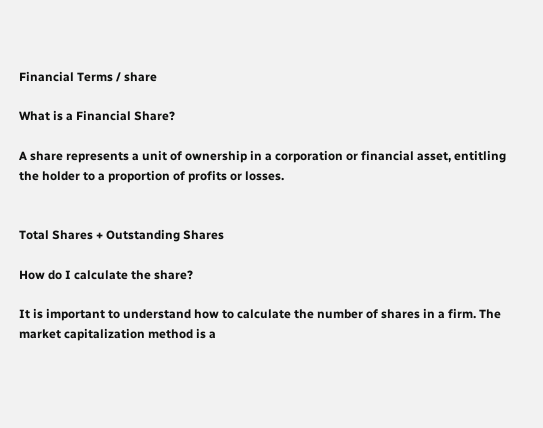Financial Terms / share

What is a Financial Share?

A share represents a unit of ownership in a corporation or financial asset, entitling the holder to a proportion of profits or losses.


Total Shares + Outstanding Shares

How do I calculate the share?

It is important to understand how to calculate the number of shares in a firm. The market capitalization method is a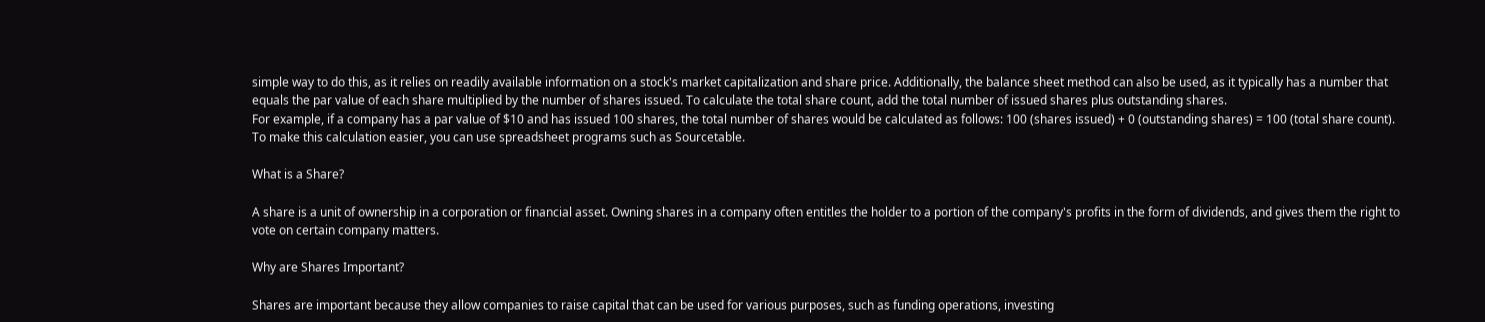simple way to do this, as it relies on readily available information on a stock's market capitalization and share price. Additionally, the balance sheet method can also be used, as it typically has a number that equals the par value of each share multiplied by the number of shares issued. To calculate the total share count, add the total number of issued shares plus outstanding shares.
For example, if a company has a par value of $10 and has issued 100 shares, the total number of shares would be calculated as follows: 100 (shares issued) + 0 (outstanding shares) = 100 (total share count).
To make this calculation easier, you can use spreadsheet programs such as Sourcetable.

What is a Share?

A share is a unit of ownership in a corporation or financial asset. Owning shares in a company often entitles the holder to a portion of the company's profits in the form of dividends, and gives them the right to vote on certain company matters.

Why are Shares Important?

Shares are important because they allow companies to raise capital that can be used for various purposes, such as funding operations, investing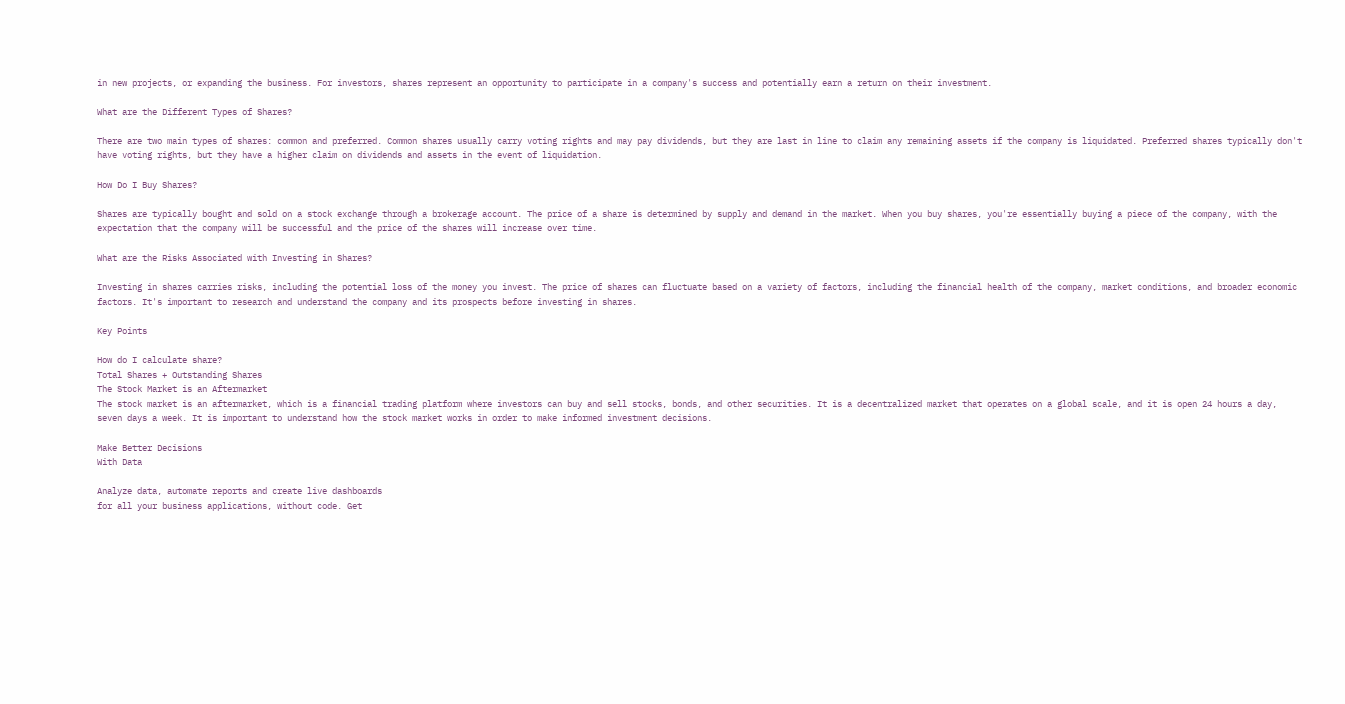in new projects, or expanding the business. For investors, shares represent an opportunity to participate in a company's success and potentially earn a return on their investment.

What are the Different Types of Shares?

There are two main types of shares: common and preferred. Common shares usually carry voting rights and may pay dividends, but they are last in line to claim any remaining assets if the company is liquidated. Preferred shares typically don't have voting rights, but they have a higher claim on dividends and assets in the event of liquidation.

How Do I Buy Shares?

Shares are typically bought and sold on a stock exchange through a brokerage account. The price of a share is determined by supply and demand in the market. When you buy shares, you're essentially buying a piece of the company, with the expectation that the company will be successful and the price of the shares will increase over time.

What are the Risks Associated with Investing in Shares?

Investing in shares carries risks, including the potential loss of the money you invest. The price of shares can fluctuate based on a variety of factors, including the financial health of the company, market conditions, and broader economic factors. It's important to research and understand the company and its prospects before investing in shares.

Key Points

How do I calculate share?
Total Shares + Outstanding Shares
The Stock Market is an Aftermarket
The stock market is an aftermarket, which is a financial trading platform where investors can buy and sell stocks, bonds, and other securities. It is a decentralized market that operates on a global scale, and it is open 24 hours a day, seven days a week. It is important to understand how the stock market works in order to make informed investment decisions.

Make Better Decisions
With Data

Analyze data, automate reports and create live dashboards
for all your business applications, without code. Get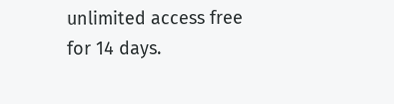unlimited access free for 14 days.